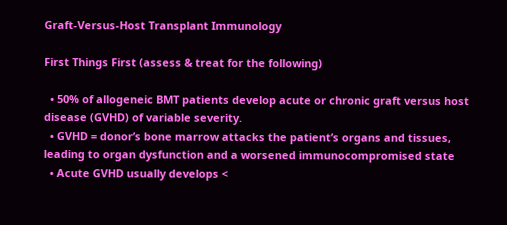Graft-Versus-Host Transplant Immunology

First Things First (assess & treat for the following)

  • 50% of allogeneic BMT patients develop acute or chronic graft versus host disease (GVHD) of variable severity.
  • GVHD = donor’s bone marrow attacks the patient’s organs and tissues, leading to organ dysfunction and a worsened immunocompromised state
  • Acute GVHD usually develops <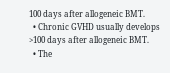100 days after allogeneic BMT.
  • Chronic GVHD usually develops >100 days after allogeneic BMT.
  • The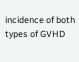incidence of both types of GVHD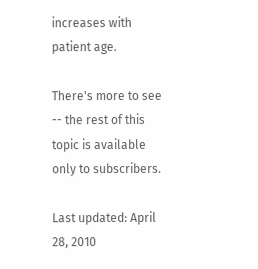increases with patient age.

There's more to see -- the rest of this topic is available only to subscribers.

Last updated: April 28, 2010